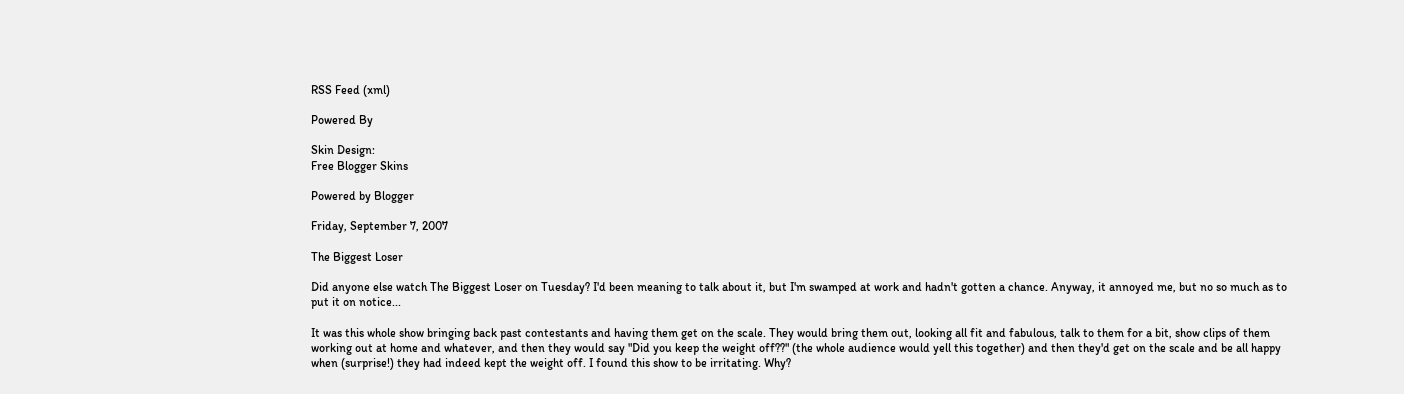RSS Feed (xml)

Powered By

Skin Design:
Free Blogger Skins

Powered by Blogger

Friday, September 7, 2007

The Biggest Loser

Did anyone else watch The Biggest Loser on Tuesday? I'd been meaning to talk about it, but I'm swamped at work and hadn't gotten a chance. Anyway, it annoyed me, but no so much as to put it on notice...

It was this whole show bringing back past contestants and having them get on the scale. They would bring them out, looking all fit and fabulous, talk to them for a bit, show clips of them working out at home and whatever, and then they would say "Did you keep the weight off??" (the whole audience would yell this together) and then they'd get on the scale and be all happy when (surprise!) they had indeed kept the weight off. I found this show to be irritating. Why?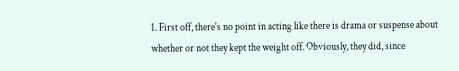1. First off, there's no point in acting like there is drama or suspense about whether or not they kept the weight off. Obviously, they did, since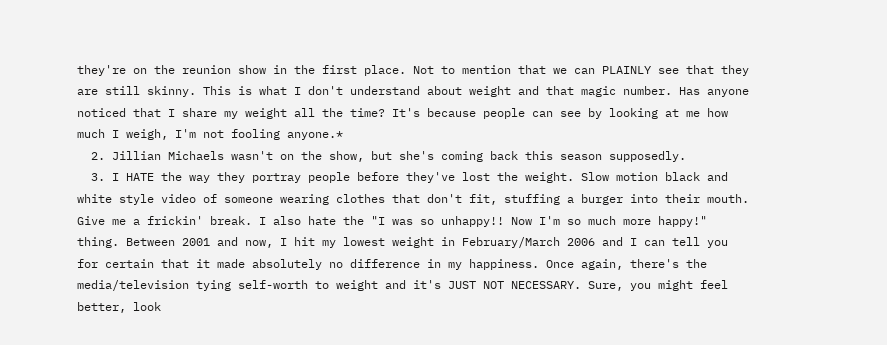they're on the reunion show in the first place. Not to mention that we can PLAINLY see that they are still skinny. This is what I don't understand about weight and that magic number. Has anyone noticed that I share my weight all the time? It's because people can see by looking at me how much I weigh, I'm not fooling anyone.*
  2. Jillian Michaels wasn't on the show, but she's coming back this season supposedly.
  3. I HATE the way they portray people before they've lost the weight. Slow motion black and white style video of someone wearing clothes that don't fit, stuffing a burger into their mouth. Give me a frickin' break. I also hate the "I was so unhappy!! Now I'm so much more happy!" thing. Between 2001 and now, I hit my lowest weight in February/March 2006 and I can tell you for certain that it made absolutely no difference in my happiness. Once again, there's the media/television tying self-worth to weight and it's JUST NOT NECESSARY. Sure, you might feel better, look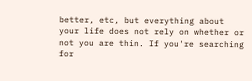better, etc, but everything about your life does not rely on whether or not you are thin. If you're searching for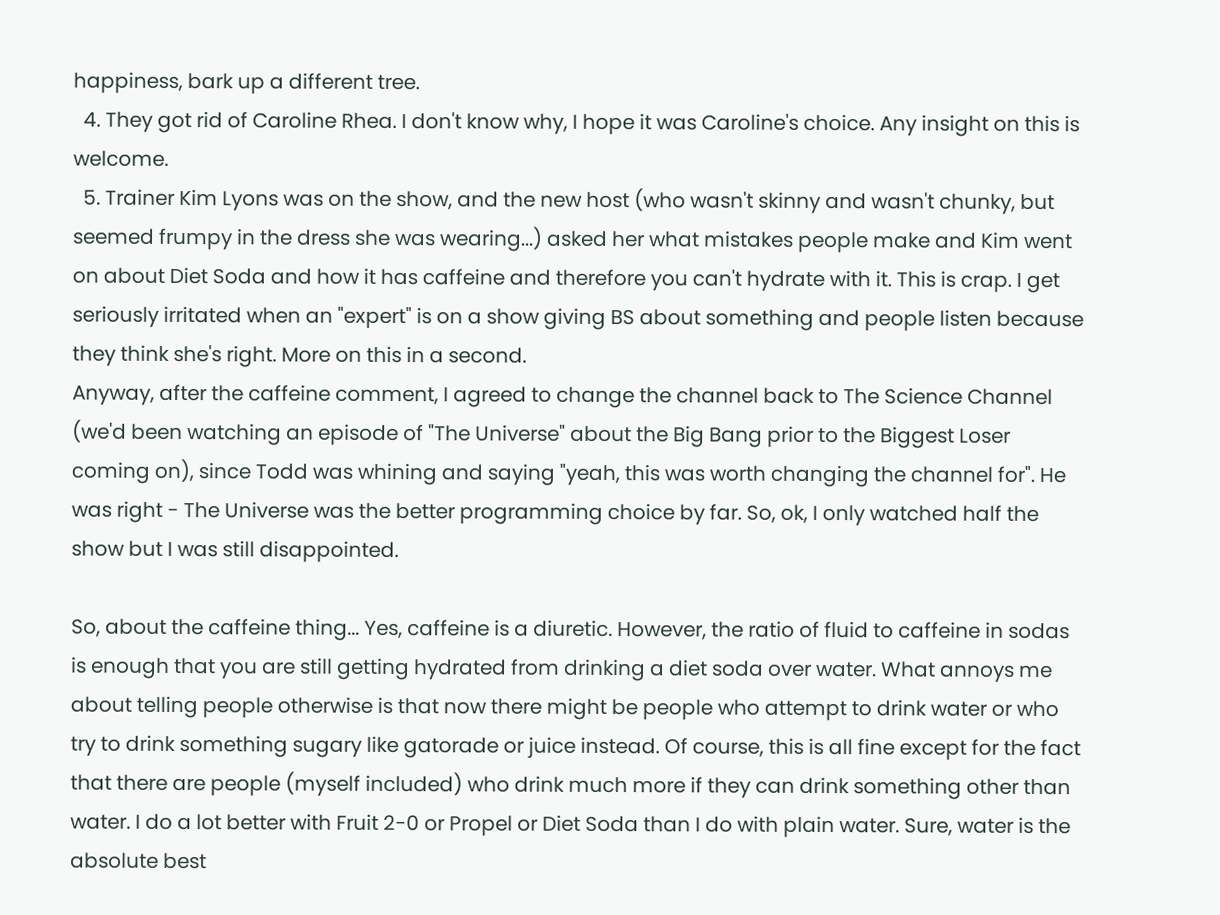happiness, bark up a different tree.
  4. They got rid of Caroline Rhea. I don't know why, I hope it was Caroline's choice. Any insight on this is welcome.
  5. Trainer Kim Lyons was on the show, and the new host (who wasn't skinny and wasn't chunky, but seemed frumpy in the dress she was wearing...) asked her what mistakes people make and Kim went on about Diet Soda and how it has caffeine and therefore you can't hydrate with it. This is crap. I get seriously irritated when an "expert" is on a show giving BS about something and people listen because they think she's right. More on this in a second.
Anyway, after the caffeine comment, I agreed to change the channel back to The Science Channel (we'd been watching an episode of "The Universe" about the Big Bang prior to the Biggest Loser coming on), since Todd was whining and saying "yeah, this was worth changing the channel for". He was right - The Universe was the better programming choice by far. So, ok, I only watched half the show but I was still disappointed.

So, about the caffeine thing... Yes, caffeine is a diuretic. However, the ratio of fluid to caffeine in sodas is enough that you are still getting hydrated from drinking a diet soda over water. What annoys me about telling people otherwise is that now there might be people who attempt to drink water or who try to drink something sugary like gatorade or juice instead. Of course, this is all fine except for the fact that there are people (myself included) who drink much more if they can drink something other than water. I do a lot better with Fruit 2-0 or Propel or Diet Soda than I do with plain water. Sure, water is the absolute best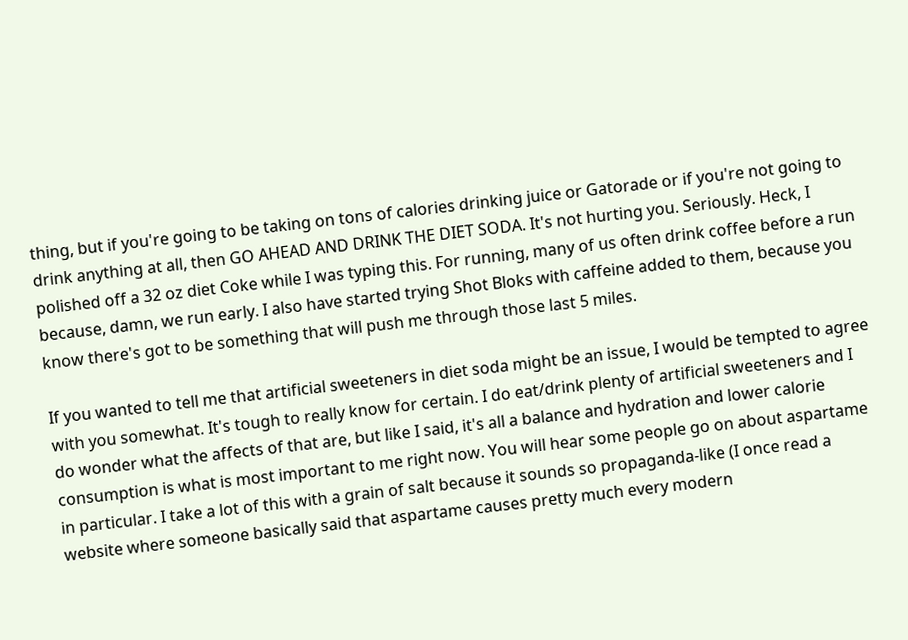thing, but if you're going to be taking on tons of calories drinking juice or Gatorade or if you're not going to drink anything at all, then GO AHEAD AND DRINK THE DIET SODA. It's not hurting you. Seriously. Heck, I polished off a 32 oz diet Coke while I was typing this. For running, many of us often drink coffee before a run because, damn, we run early. I also have started trying Shot Bloks with caffeine added to them, because you know there's got to be something that will push me through those last 5 miles.

If you wanted to tell me that artificial sweeteners in diet soda might be an issue, I would be tempted to agree with you somewhat. It's tough to really know for certain. I do eat/drink plenty of artificial sweeteners and I do wonder what the affects of that are, but like I said, it's all a balance and hydration and lower calorie consumption is what is most important to me right now. You will hear some people go on about aspartame in particular. I take a lot of this with a grain of salt because it sounds so propaganda-like (I once read a website where someone basically said that aspartame causes pretty much every modern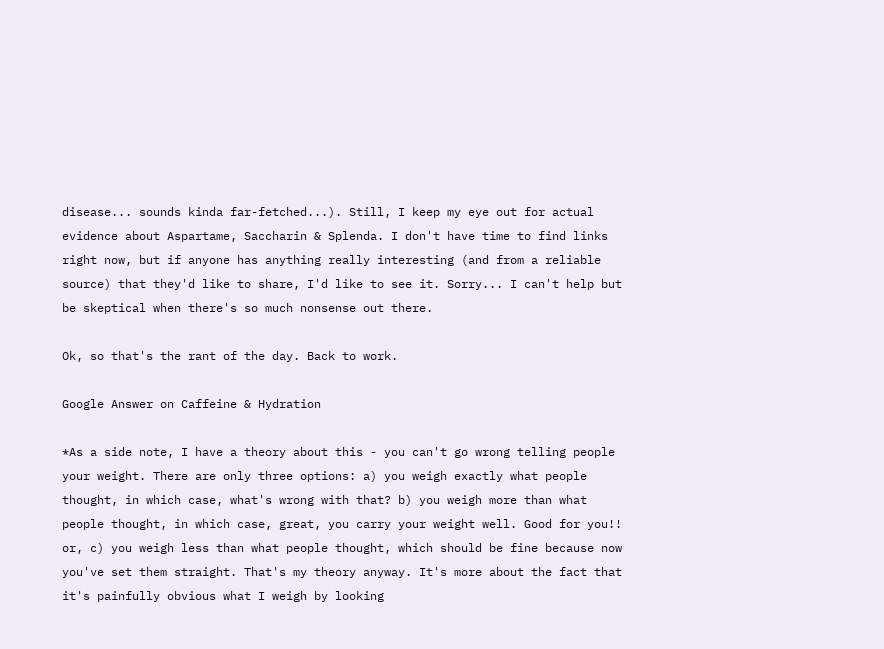disease... sounds kinda far-fetched...). Still, I keep my eye out for actual evidence about Aspartame, Saccharin & Splenda. I don't have time to find links right now, but if anyone has anything really interesting (and from a reliable source) that they'd like to share, I'd like to see it. Sorry... I can't help but be skeptical when there's so much nonsense out there.

Ok, so that's the rant of the day. Back to work.

Google Answer on Caffeine & Hydration

*As a side note, I have a theory about this - you can't go wrong telling people your weight. There are only three options: a) you weigh exactly what people thought, in which case, what's wrong with that? b) you weigh more than what people thought, in which case, great, you carry your weight well. Good for you!! or, c) you weigh less than what people thought, which should be fine because now you've set them straight. That's my theory anyway. It's more about the fact that it's painfully obvious what I weigh by looking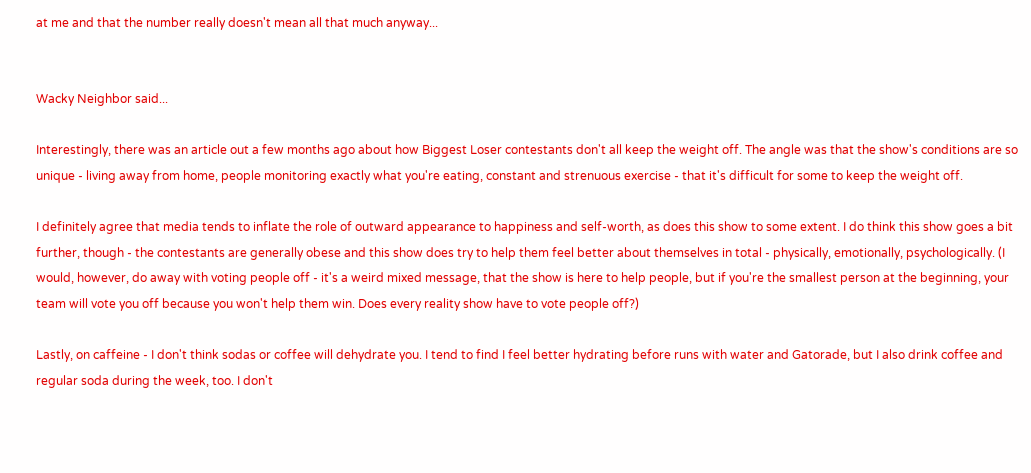at me and that the number really doesn't mean all that much anyway...


Wacky Neighbor said...

Interestingly, there was an article out a few months ago about how Biggest Loser contestants don't all keep the weight off. The angle was that the show's conditions are so unique - living away from home, people monitoring exactly what you're eating, constant and strenuous exercise - that it's difficult for some to keep the weight off.

I definitely agree that media tends to inflate the role of outward appearance to happiness and self-worth, as does this show to some extent. I do think this show goes a bit further, though - the contestants are generally obese and this show does try to help them feel better about themselves in total - physically, emotionally, psychologically. (I would, however, do away with voting people off - it's a weird mixed message, that the show is here to help people, but if you're the smallest person at the beginning, your team will vote you off because you won't help them win. Does every reality show have to vote people off?)

Lastly, on caffeine - I don't think sodas or coffee will dehydrate you. I tend to find I feel better hydrating before runs with water and Gatorade, but I also drink coffee and regular soda during the week, too. I don't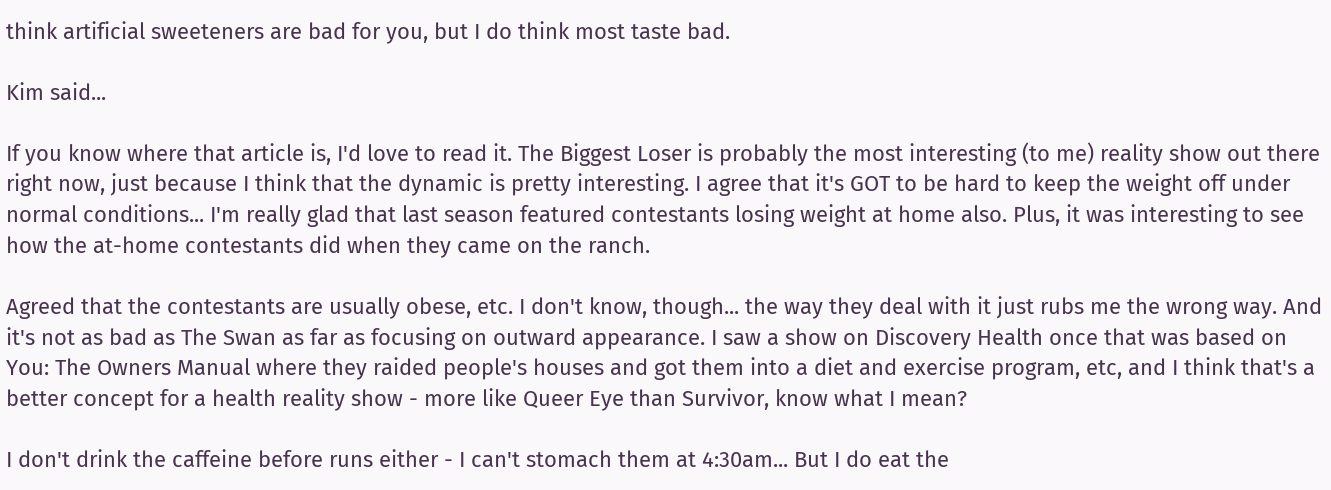think artificial sweeteners are bad for you, but I do think most taste bad.

Kim said...

If you know where that article is, I'd love to read it. The Biggest Loser is probably the most interesting (to me) reality show out there right now, just because I think that the dynamic is pretty interesting. I agree that it's GOT to be hard to keep the weight off under normal conditions... I'm really glad that last season featured contestants losing weight at home also. Plus, it was interesting to see how the at-home contestants did when they came on the ranch.

Agreed that the contestants are usually obese, etc. I don't know, though... the way they deal with it just rubs me the wrong way. And it's not as bad as The Swan as far as focusing on outward appearance. I saw a show on Discovery Health once that was based on You: The Owners Manual where they raided people's houses and got them into a diet and exercise program, etc, and I think that's a better concept for a health reality show - more like Queer Eye than Survivor, know what I mean?

I don't drink the caffeine before runs either - I can't stomach them at 4:30am... But I do eat the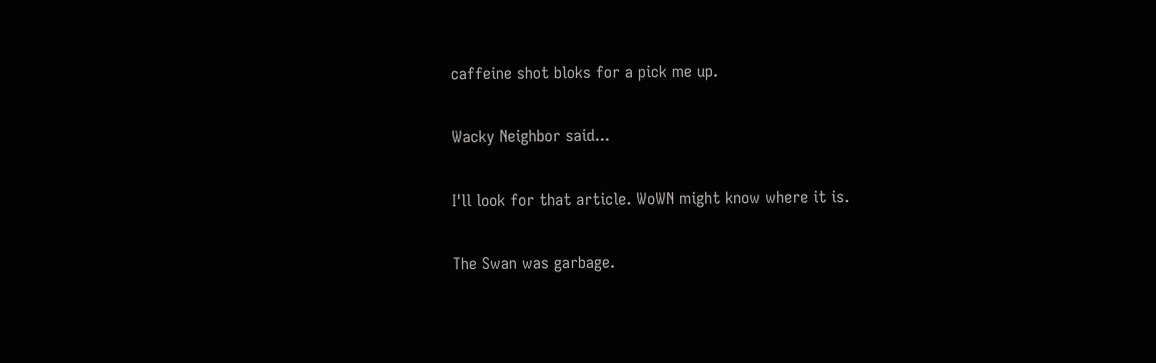caffeine shot bloks for a pick me up.

Wacky Neighbor said...

I'll look for that article. WoWN might know where it is.

The Swan was garbage.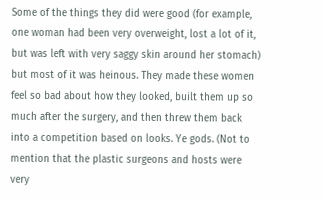Some of the things they did were good (for example, one woman had been very overweight, lost a lot of it, but was left with very saggy skin around her stomach) but most of it was heinous. They made these women feel so bad about how they looked, built them up so much after the surgery, and then threw them back into a competition based on looks. Ye gods. (Not to mention that the plastic surgeons and hosts were very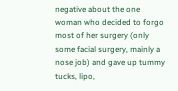negative about the one woman who decided to forgo most of her surgery (only some facial surgery, mainly a nose job) and gave up tummy tucks, lipo,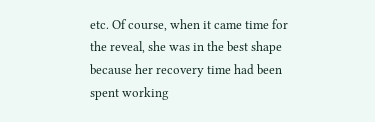etc. Of course, when it came time for the reveal, she was in the best shape because her recovery time had been spent working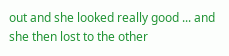out and she looked really good ... and she then lost to the other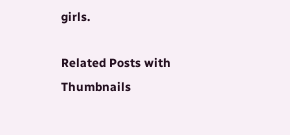girls.

Related Posts with Thumbnails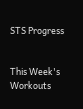STS Progress


This Week's Workouts